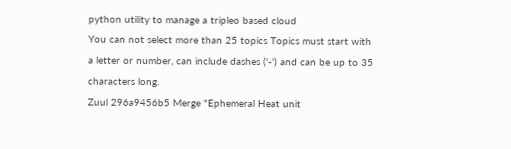python utility to manage a tripleo based cloud
You can not select more than 25 topics Topics must start with a letter or number, can include dashes ('-') and can be up to 35 characters long.
Zuul 296a9456b5 Merge "Ephemeral Heat unit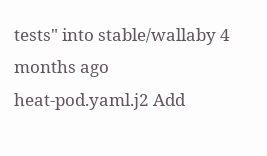tests" into stable/wallaby 4 months ago
heat-pod.yaml.j2 Add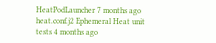HeatPodLauncher 7 months ago
heat.conf.j2 Ephemeral Heat unit tests 4 months ago